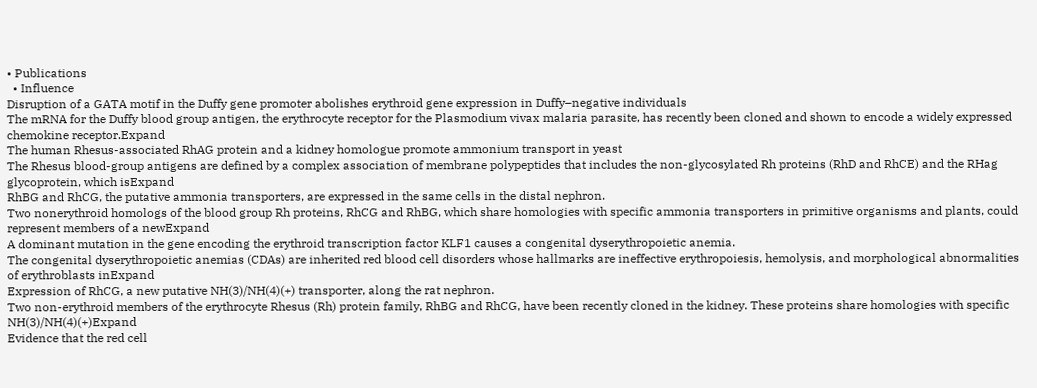• Publications
  • Influence
Disruption of a GATA motif in the Duffy gene promoter abolishes erythroid gene expression in Duffy–negative individuals
The mRNA for the Duffy blood group antigen, the erythrocyte receptor for the Plasmodium vivax malaria parasite, has recently been cloned and shown to encode a widely expressed chemokine receptor.Expand
The human Rhesus-associated RhAG protein and a kidney homologue promote ammonium transport in yeast
The Rhesus blood-group antigens are defined by a complex association of membrane polypeptides that includes the non-glycosylated Rh proteins (RhD and RhCE) and the RHag glycoprotein, which isExpand
RhBG and RhCG, the putative ammonia transporters, are expressed in the same cells in the distal nephron.
Two nonerythroid homologs of the blood group Rh proteins, RhCG and RhBG, which share homologies with specific ammonia transporters in primitive organisms and plants, could represent members of a newExpand
A dominant mutation in the gene encoding the erythroid transcription factor KLF1 causes a congenital dyserythropoietic anemia.
The congenital dyserythropoietic anemias (CDAs) are inherited red blood cell disorders whose hallmarks are ineffective erythropoiesis, hemolysis, and morphological abnormalities of erythroblasts inExpand
Expression of RhCG, a new putative NH(3)/NH(4)(+) transporter, along the rat nephron.
Two non-erythroid members of the erythrocyte Rhesus (Rh) protein family, RhBG and RhCG, have been recently cloned in the kidney. These proteins share homologies with specific NH(3)/NH(4)(+)Expand
Evidence that the red cell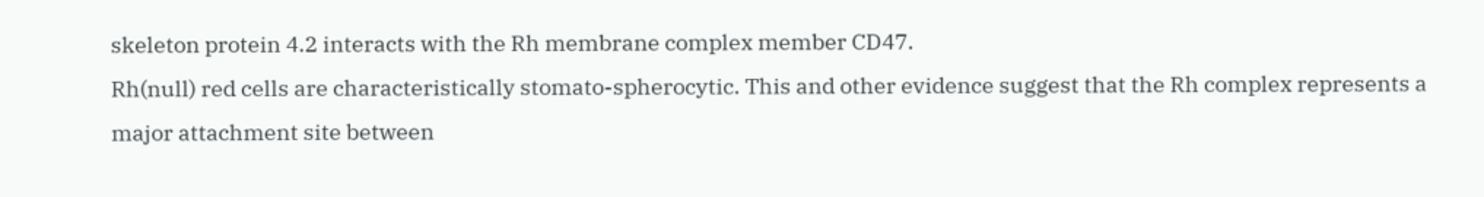skeleton protein 4.2 interacts with the Rh membrane complex member CD47.
Rh(null) red cells are characteristically stomato-spherocytic. This and other evidence suggest that the Rh complex represents a major attachment site between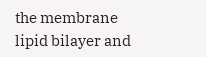the membrane lipid bilayer and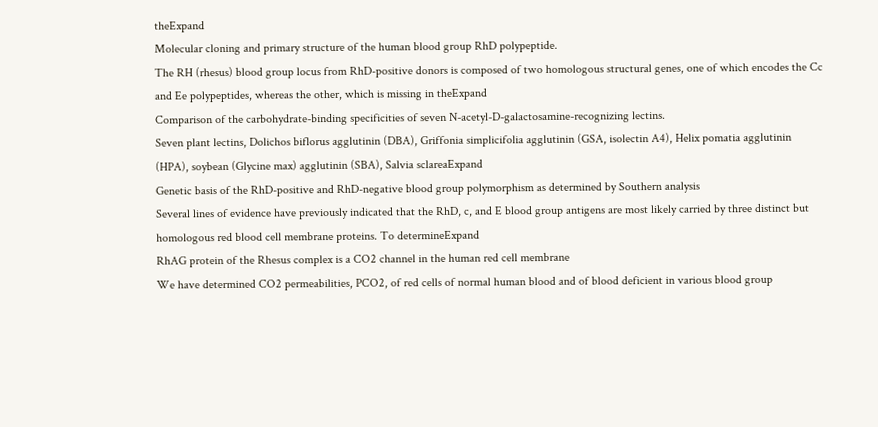theExpand
Molecular cloning and primary structure of the human blood group RhD polypeptide.
The RH (rhesus) blood group locus from RhD-positive donors is composed of two homologous structural genes, one of which encodes the Cc and Ee polypeptides, whereas the other, which is missing in theExpand
Comparison of the carbohydrate-binding specificities of seven N-acetyl-D-galactosamine-recognizing lectins.
Seven plant lectins, Dolichos biflorus agglutinin (DBA), Griffonia simplicifolia agglutinin (GSA, isolectin A4), Helix pomatia agglutinin (HPA), soybean (Glycine max) agglutinin (SBA), Salvia sclareaExpand
Genetic basis of the RhD-positive and RhD-negative blood group polymorphism as determined by Southern analysis
Several lines of evidence have previously indicated that the RhD, c, and E blood group antigens are most likely carried by three distinct but homologous red blood cell membrane proteins. To determineExpand
RhAG protein of the Rhesus complex is a CO2 channel in the human red cell membrane
We have determined CO2 permeabilities, PCO2, of red cells of normal human blood and of blood deficient in various blood group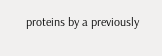proteins by a previously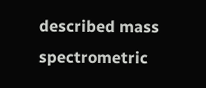described mass spectrometric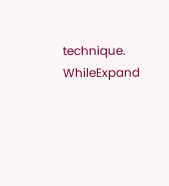technique. WhileExpand